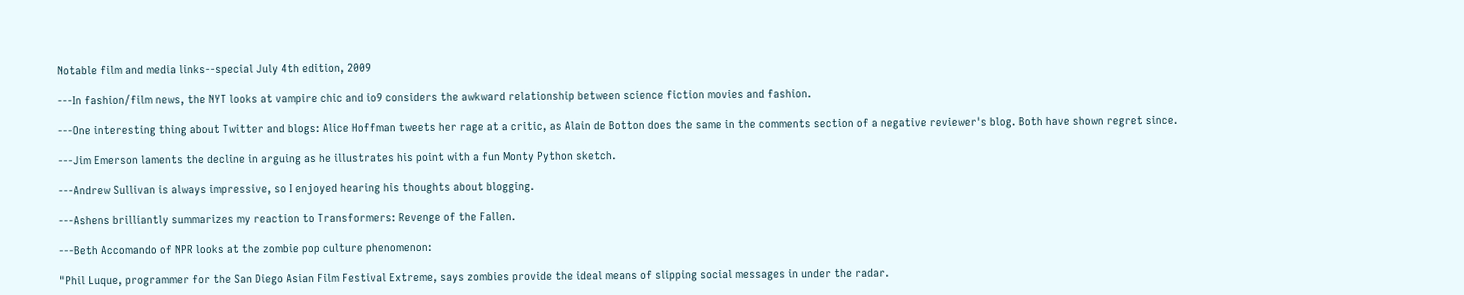Notable film and media links--special July 4th edition, 2009

---In fashion/film news, the NYT looks at vampire chic and io9 considers the awkward relationship between science fiction movies and fashion.

---One interesting thing about Twitter and blogs: Alice Hoffman tweets her rage at a critic, as Alain de Botton does the same in the comments section of a negative reviewer's blog. Both have shown regret since.

---Jim Emerson laments the decline in arguing as he illustrates his point with a fun Monty Python sketch.

---Andrew Sullivan is always impressive, so I enjoyed hearing his thoughts about blogging.

---Ashens brilliantly summarizes my reaction to Transformers: Revenge of the Fallen.

---Beth Accomando of NPR looks at the zombie pop culture phenomenon:

"Phil Luque, programmer for the San Diego Asian Film Festival Extreme, says zombies provide the ideal means of slipping social messages in under the radar.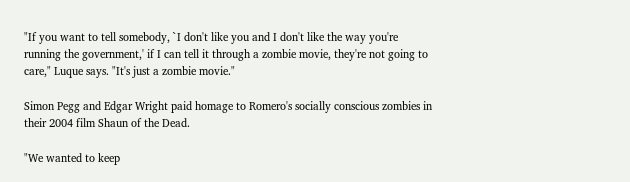"If you want to tell somebody, `I don't like you and I don't like the way you're running the government,' if I can tell it through a zombie movie, they're not going to care," Luque says. "It's just a zombie movie."

Simon Pegg and Edgar Wright paid homage to Romero's socially conscious zombies in their 2004 film Shaun of the Dead.

"We wanted to keep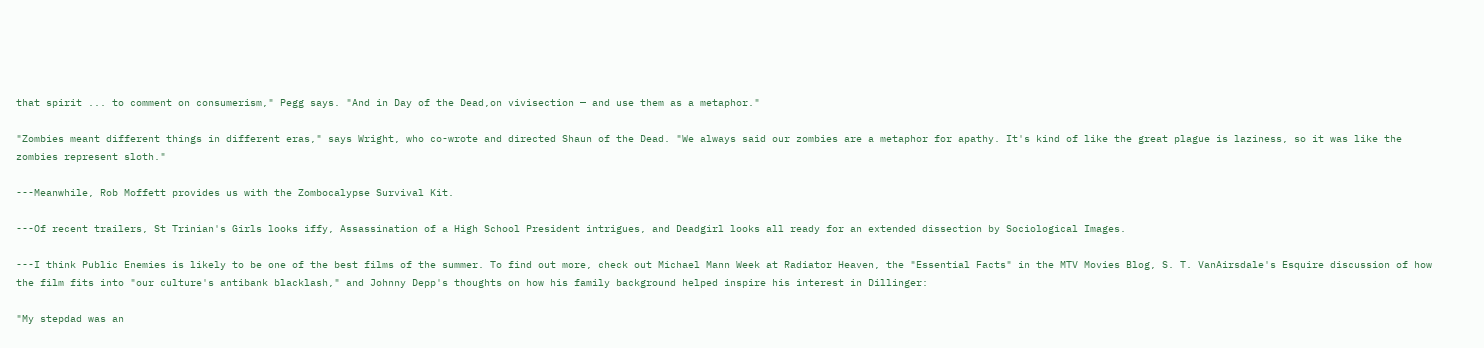that spirit ... to comment on consumerism," Pegg says. "And in Day of the Dead,on vivisection — and use them as a metaphor."

"Zombies meant different things in different eras," says Wright, who co-wrote and directed Shaun of the Dead. "We always said our zombies are a metaphor for apathy. It's kind of like the great plague is laziness, so it was like the zombies represent sloth."

---Meanwhile, Rob Moffett provides us with the Zombocalypse Survival Kit.

---Of recent trailers, St Trinian's Girls looks iffy, Assassination of a High School President intrigues, and Deadgirl looks all ready for an extended dissection by Sociological Images.

---I think Public Enemies is likely to be one of the best films of the summer. To find out more, check out Michael Mann Week at Radiator Heaven, the "Essential Facts" in the MTV Movies Blog, S. T. VanAirsdale's Esquire discussion of how the film fits into "our culture's antibank blacklash," and Johnny Depp's thoughts on how his family background helped inspire his interest in Dillinger:

"My stepdad was an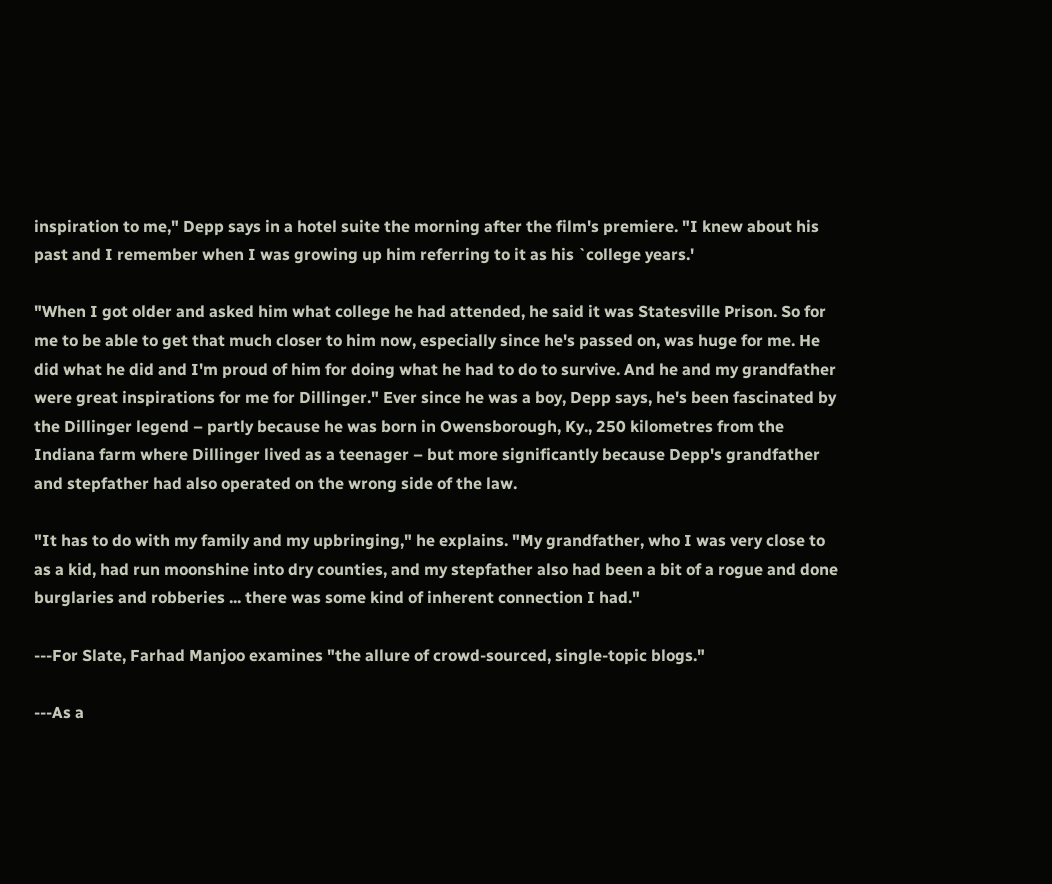inspiration to me," Depp says in a hotel suite the morning after the film's premiere. "I knew about his past and I remember when I was growing up him referring to it as his `college years.'

"When I got older and asked him what college he had attended, he said it was Statesville Prison. So for me to be able to get that much closer to him now, especially since he's passed on, was huge for me. He did what he did and I'm proud of him for doing what he had to do to survive. And he and my grandfather were great inspirations for me for Dillinger." Ever since he was a boy, Depp says, he's been fascinated by the Dillinger legend – partly because he was born in Owensborough, Ky., 250 kilometres from the Indiana farm where Dillinger lived as a teenager – but more significantly because Depp's grandfather and stepfather had also operated on the wrong side of the law.

"It has to do with my family and my upbringing," he explains. "My grandfather, who I was very close to as a kid, had run moonshine into dry counties, and my stepfather also had been a bit of a rogue and done burglaries and robberies ... there was some kind of inherent connection I had."

---For Slate, Farhad Manjoo examines "the allure of crowd-sourced, single-topic blogs."

---As a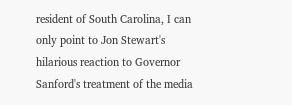resident of South Carolina, I can only point to Jon Stewart's hilarious reaction to Governor Sanford's treatment of the media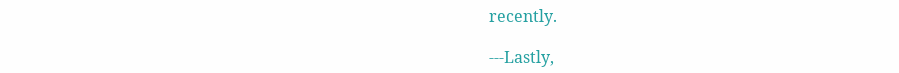recently.

---Lastly,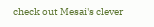check out Mesai's clever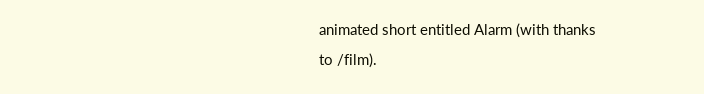animated short entitled Alarm (with thanks to /film).